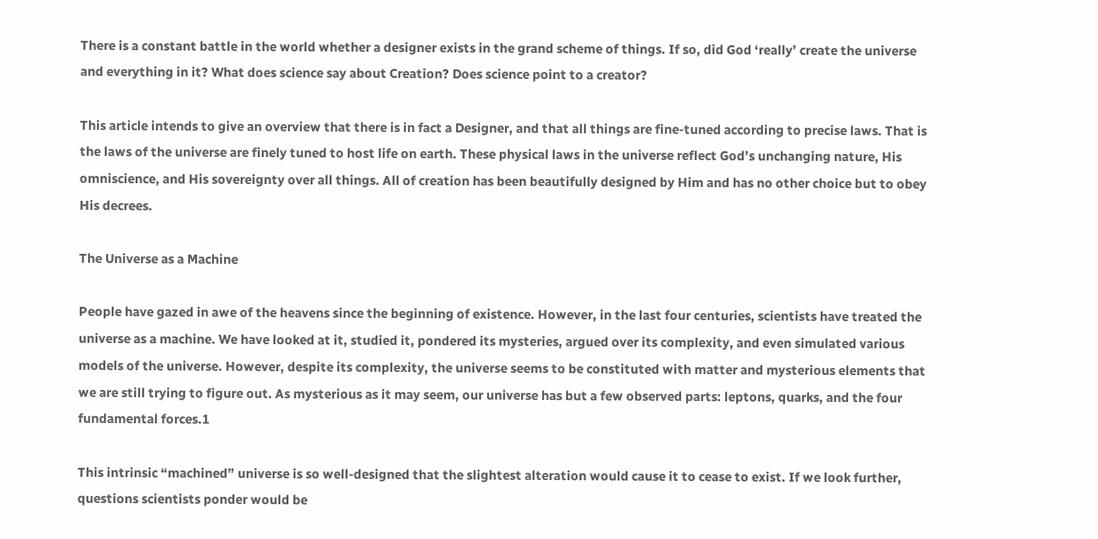There is a constant battle in the world whether a designer exists in the grand scheme of things. If so, did God ‘really’ create the universe and everything in it? What does science say about Creation? Does science point to a creator?

This article intends to give an overview that there is in fact a Designer, and that all things are fine-tuned according to precise laws. That is the laws of the universe are finely tuned to host life on earth. These physical laws in the universe reflect God’s unchanging nature, His omniscience, and His sovereignty over all things. All of creation has been beautifully designed by Him and has no other choice but to obey His decrees.

The Universe as a Machine

People have gazed in awe of the heavens since the beginning of existence. However, in the last four centuries, scientists have treated the universe as a machine. We have looked at it, studied it, pondered its mysteries, argued over its complexity, and even simulated various models of the universe. However, despite its complexity, the universe seems to be constituted with matter and mysterious elements that we are still trying to figure out. As mysterious as it may seem, our universe has but a few observed parts: leptons, quarks, and the four fundamental forces.1

This intrinsic “machined” universe is so well-designed that the slightest alteration would cause it to cease to exist. If we look further, questions scientists ponder would be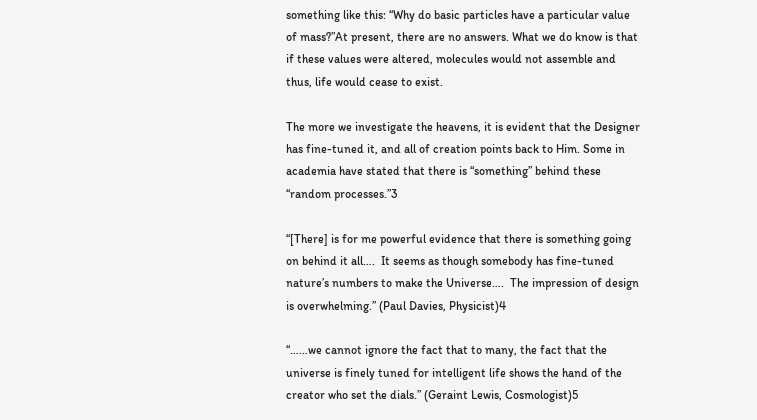something like this: “Why do basic particles have a particular value of mass?”At present, there are no answers. What we do know is that if these values were altered, molecules would not assemble and thus, life would cease to exist.

The more we investigate the heavens, it is evident that the Designer has fine-tuned it, and all of creation points back to Him. Some in academia have stated that there is “something” behind these “random processes.”3

“[There] is for me powerful evidence that there is something going on behind it all….  It seems as though somebody has fine-tuned nature’s numbers to make the Universe….  The impression of design is overwhelming.” (Paul Davies, Physicist)4

“……we cannot ignore the fact that to many, the fact that the universe is finely tuned for intelligent life shows the hand of the creator who set the dials.” (Geraint Lewis, Cosmologist)5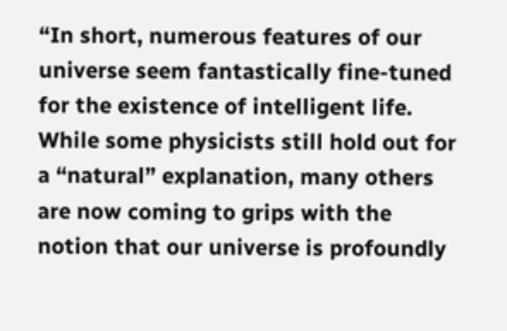“In short, numerous features of our universe seem fantastically fine-tuned for the existence of intelligent life. While some physicists still hold out for a “natural” explanation, many others are now coming to grips with the notion that our universe is profoundly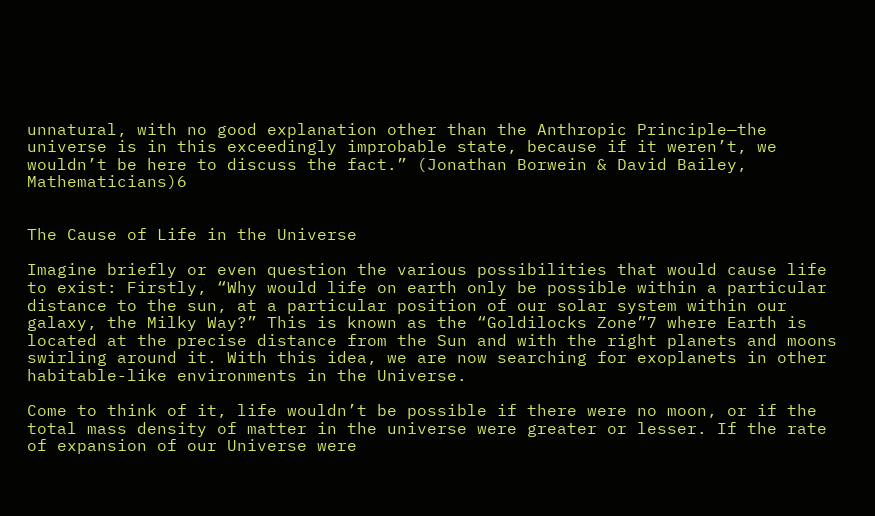unnatural, with no good explanation other than the Anthropic Principle—the universe is in this exceedingly improbable state, because if it weren’t, we wouldn’t be here to discuss the fact.” (Jonathan Borwein & David Bailey, Mathematicians)6


The Cause of Life in the Universe

Imagine briefly or even question the various possibilities that would cause life to exist: Firstly, “Why would life on earth only be possible within a particular distance to the sun, at a particular position of our solar system within our galaxy, the Milky Way?” This is known as the “Goldilocks Zone”7 where Earth is located at the precise distance from the Sun and with the right planets and moons swirling around it. With this idea, we are now searching for exoplanets in other habitable-like environments in the Universe.

Come to think of it, life wouldn’t be possible if there were no moon, or if the total mass density of matter in the universe were greater or lesser. If the rate of expansion of our Universe were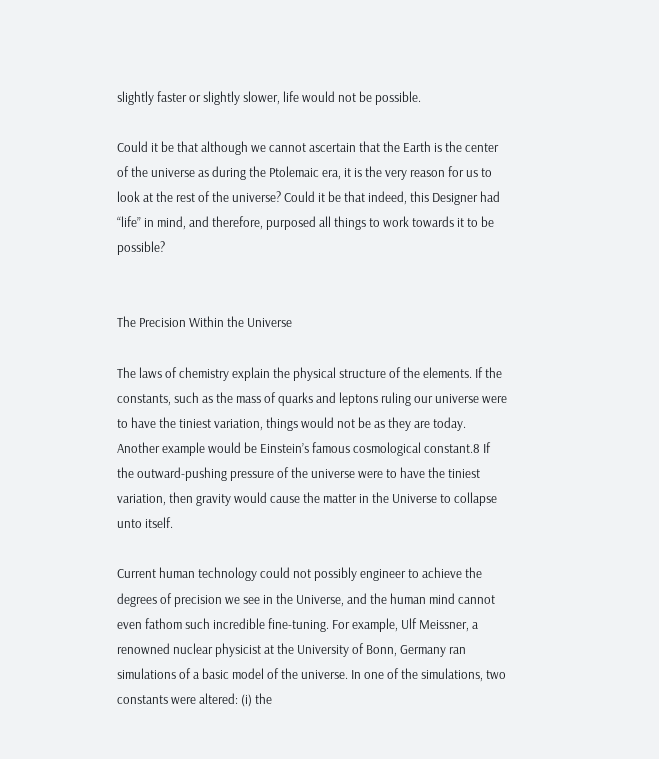slightly faster or slightly slower, life would not be possible.

Could it be that although we cannot ascertain that the Earth is the center of the universe as during the Ptolemaic era, it is the very reason for us to look at the rest of the universe? Could it be that indeed, this Designer had “life” in mind, and therefore, purposed all things to work towards it to be possible?


The Precision Within the Universe

The laws of chemistry explain the physical structure of the elements. If the constants, such as the mass of quarks and leptons ruling our universe were to have the tiniest variation, things would not be as they are today. Another example would be Einstein’s famous cosmological constant.8 If the outward-pushing pressure of the universe were to have the tiniest variation, then gravity would cause the matter in the Universe to collapse unto itself.

Current human technology could not possibly engineer to achieve the degrees of precision we see in the Universe, and the human mind cannot even fathom such incredible fine-tuning. For example, Ulf Meissner, a renowned nuclear physicist at the University of Bonn, Germany ran simulations of a basic model of the universe. In one of the simulations, two constants were altered: (i) the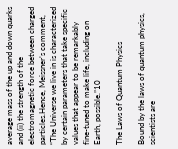average mass of the up and down quarks and (ii) the strength of the electromagnetic force between charged particles.Hence, Meissner’s comment, “The Universe we live in is characterized by certain parameters that take specific values that appear to be remarkably fine-tuned to make life, including on Earth, possible.”10

The Laws of Quantum Physics

Bound by the laws of quantum physics, scientists are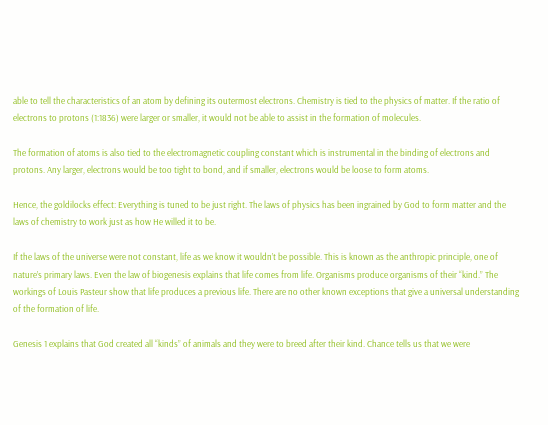able to tell the characteristics of an atom by defining its outermost electrons. Chemistry is tied to the physics of matter. If the ratio of electrons to protons (1:1836) were larger or smaller, it would not be able to assist in the formation of molecules.

The formation of atoms is also tied to the electromagnetic coupling constant which is instrumental in the binding of electrons and protons. Any larger, electrons would be too tight to bond, and if smaller, electrons would be loose to form atoms.

Hence, the goldilocks effect: Everything is tuned to be just right. The laws of physics has been ingrained by God to form matter and the laws of chemistry to work just as how He willed it to be.

If the laws of the universe were not constant, life as we know it wouldn’t be possible. This is known as the anthropic principle, one of nature’s primary laws. Even the law of biogenesis explains that life comes from life. Organisms produce organisms of their “kind.” The workings of Louis Pasteur show that life produces a previous life. There are no other known exceptions that give a universal understanding of the formation of life.

Genesis 1 explains that God created all “kinds” of animals and they were to breed after their kind. Chance tells us that we were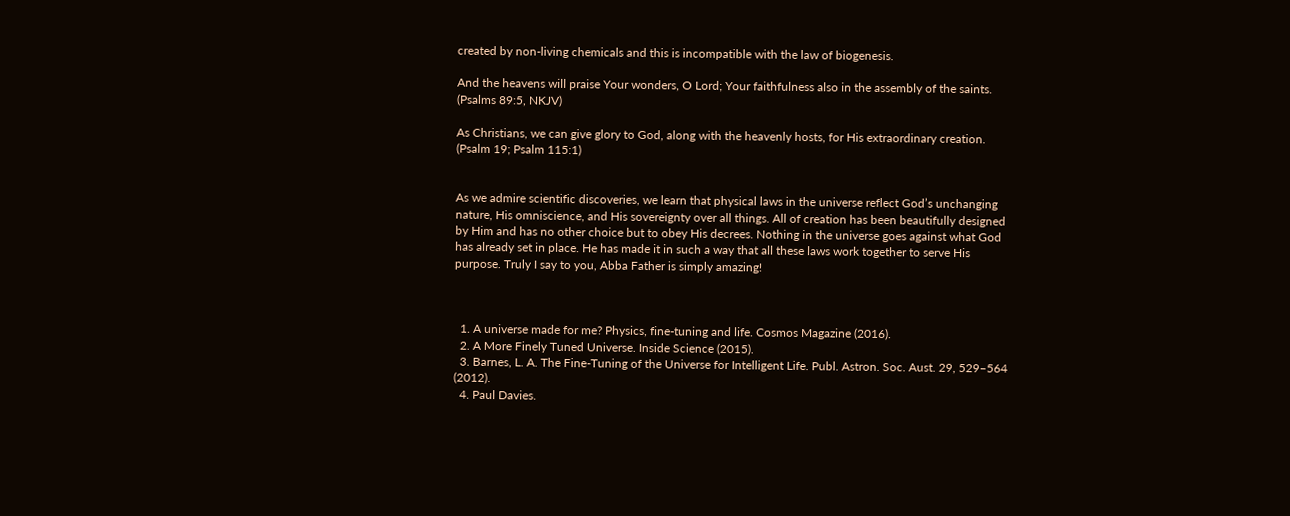created by non-living chemicals and this is incompatible with the law of biogenesis.

And the heavens will praise Your wonders, O Lord; Your faithfulness also in the assembly of the saints. (Psalms 89:5, NKJV)

As Christians, we can give glory to God, along with the heavenly hosts, for His extraordinary creation. (Psalm 19; Psalm 115:1)


As we admire scientific discoveries, we learn that physical laws in the universe reflect God’s unchanging nature, His omniscience, and His sovereignty over all things. All of creation has been beautifully designed by Him and has no other choice but to obey His decrees. Nothing in the universe goes against what God has already set in place. He has made it in such a way that all these laws work together to serve His purpose. Truly I say to you, Abba Father is simply amazing!



  1. A universe made for me? Physics, fine-tuning and life. Cosmos Magazine (2016).
  2. A More Finely Tuned Universe. Inside Science (2015).
  3. Barnes, L. A. The Fine-Tuning of the Universe for Intelligent Life. Publ. Astron. Soc. Aust. 29, 529–564 (2012).
  4. Paul Davies.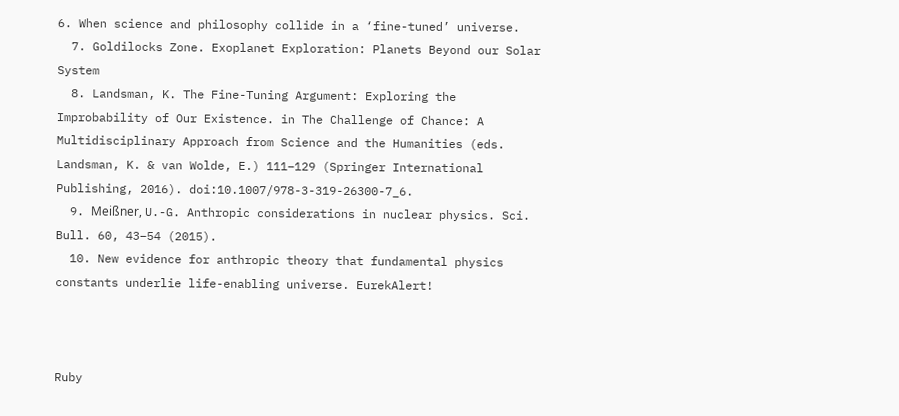6. When science and philosophy collide in a ‘fine-tuned’ universe.
  7. Goldilocks Zone. Exoplanet Exploration: Planets Beyond our Solar System
  8. Landsman, K. The Fine-Tuning Argument: Exploring the Improbability of Our Existence. in The Challenge of Chance: A Multidisciplinary Approach from Science and the Humanities (eds. Landsman, K. & van Wolde, E.) 111–129 (Springer International Publishing, 2016). doi:10.1007/978-3-319-26300-7_6.
  9. Meißner, U.-G. Anthropic considerations in nuclear physics. Sci. Bull. 60, 43–54 (2015).
  10. New evidence for anthropic theory that fundamental physics constants underlie life-enabling universe. EurekAlert!



Ruby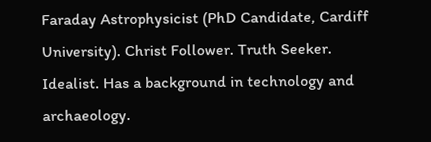Faraday Astrophysicist (PhD Candidate, Cardiff University). Christ Follower. Truth Seeker. Idealist. Has a background in technology and archaeology.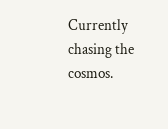Currently chasing the cosmos.